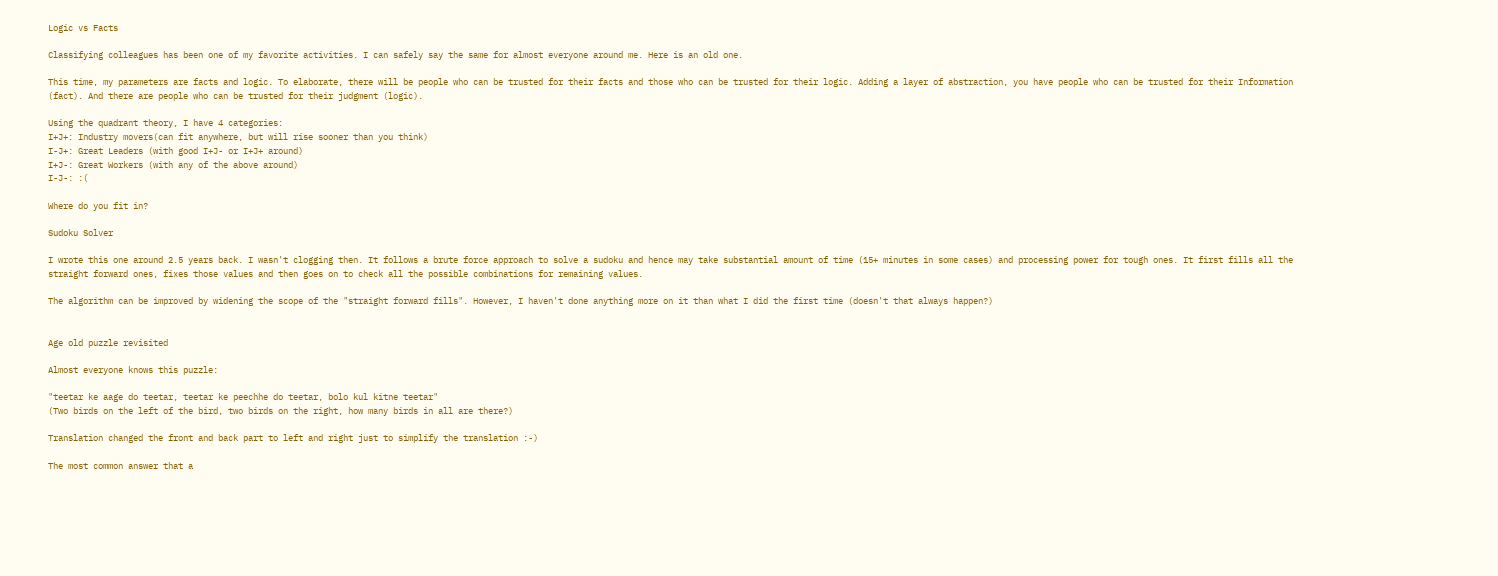Logic vs Facts

Classifying colleagues has been one of my favorite activities. I can safely say the same for almost everyone around me. Here is an old one.

This time, my parameters are facts and logic. To elaborate, there will be people who can be trusted for their facts and those who can be trusted for their logic. Adding a layer of abstraction, you have people who can be trusted for their Information (fact). And there are people who can be trusted for their judgment (logic).

Using the quadrant theory, I have 4 categories:
I+J+: Industry movers(can fit anywhere, but will rise sooner than you think)
I-J+: Great Leaders (with good I+J- or I+J+ around)
I+J-: Great Workers (with any of the above around)
I-J-: :(

Where do you fit in?

Sudoku Solver

I wrote this one around 2.5 years back. I wasn't clogging then. It follows a brute force approach to solve a sudoku and hence may take substantial amount of time (15+ minutes in some cases) and processing power for tough ones. It first fills all the straight forward ones, fixes those values and then goes on to check all the possible combinations for remaining values.

The algorithm can be improved by widening the scope of the "straight forward fills". However, I haven't done anything more on it than what I did the first time (doesn't that always happen?)


Age old puzzle revisited

Almost everyone knows this puzzle:

"teetar ke aage do teetar, teetar ke peechhe do teetar, bolo kul kitne teetar"
(Two birds on the left of the bird, two birds on the right, how many birds in all are there?)

Translation changed the front and back part to left and right just to simplify the translation :-)

The most common answer that a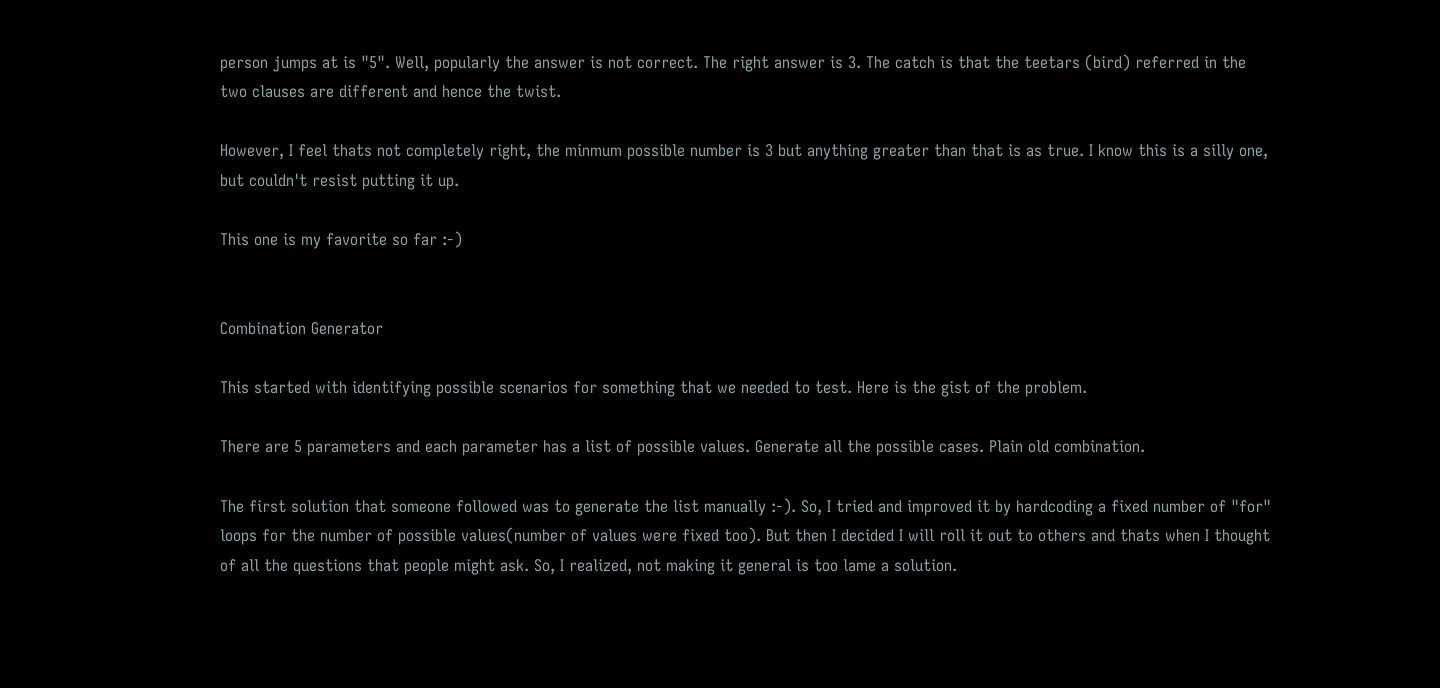person jumps at is "5". Well, popularly the answer is not correct. The right answer is 3. The catch is that the teetars (bird) referred in the two clauses are different and hence the twist.

However, I feel thats not completely right, the minmum possible number is 3 but anything greater than that is as true. I know this is a silly one, but couldn't resist putting it up.

This one is my favorite so far :-)


Combination Generator

This started with identifying possible scenarios for something that we needed to test. Here is the gist of the problem.

There are 5 parameters and each parameter has a list of possible values. Generate all the possible cases. Plain old combination.

The first solution that someone followed was to generate the list manually :-). So, I tried and improved it by hardcoding a fixed number of "for" loops for the number of possible values(number of values were fixed too). But then I decided I will roll it out to others and thats when I thought of all the questions that people might ask. So, I realized, not making it general is too lame a solution.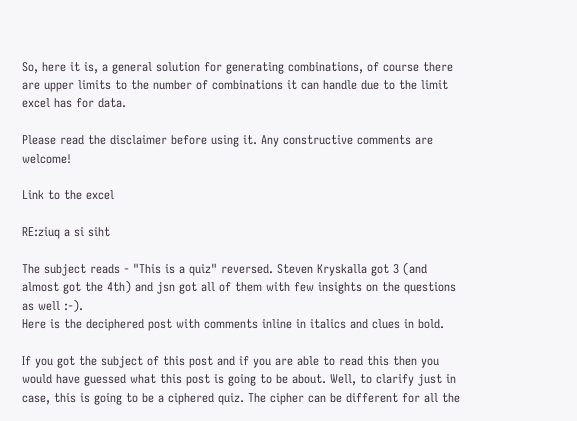So, here it is, a general solution for generating combinations, of course there are upper limits to the number of combinations it can handle due to the limit excel has for data.

Please read the disclaimer before using it. Any constructive comments are welcome!

Link to the excel

RE:ziuq a si siht

The subject reads - "This is a quiz" reversed. Steven Kryskalla got 3 (and almost got the 4th) and jsn got all of them with few insights on the questions as well :-).
Here is the deciphered post with comments inline in italics and clues in bold.

If you got the subject of this post and if you are able to read this then you would have guessed what this post is going to be about. Well, to clarify just in case, this is going to be a ciphered quiz. The cipher can be different for all the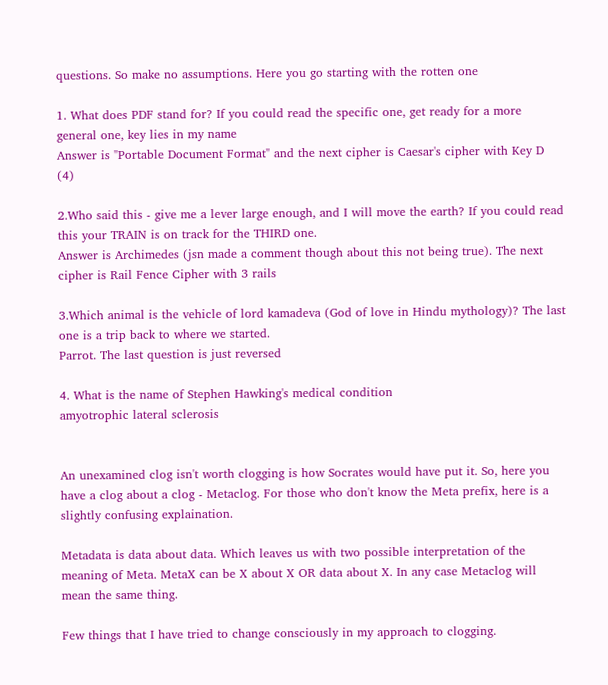questions. So make no assumptions. Here you go starting with the rotten one

1. What does PDF stand for? If you could read the specific one, get ready for a more general one, key lies in my name
Answer is "Portable Document Format" and the next cipher is Caesar's cipher with Key D (4)

2.Who said this - give me a lever large enough, and I will move the earth? If you could read this your TRAIN is on track for the THIRD one.
Answer is Archimedes (jsn made a comment though about this not being true). The next cipher is Rail Fence Cipher with 3 rails

3.Which animal is the vehicle of lord kamadeva (God of love in Hindu mythology)? The last one is a trip back to where we started.
Parrot. The last question is just reversed

4. What is the name of Stephen Hawking's medical condition
amyotrophic lateral sclerosis


An unexamined clog isn't worth clogging is how Socrates would have put it. So, here you have a clog about a clog - Metaclog. For those who don't know the Meta prefix, here is a slightly confusing explaination.

Metadata is data about data. Which leaves us with two possible interpretation of the meaning of Meta. MetaX can be X about X OR data about X. In any case Metaclog will mean the same thing.

Few things that I have tried to change consciously in my approach to clogging.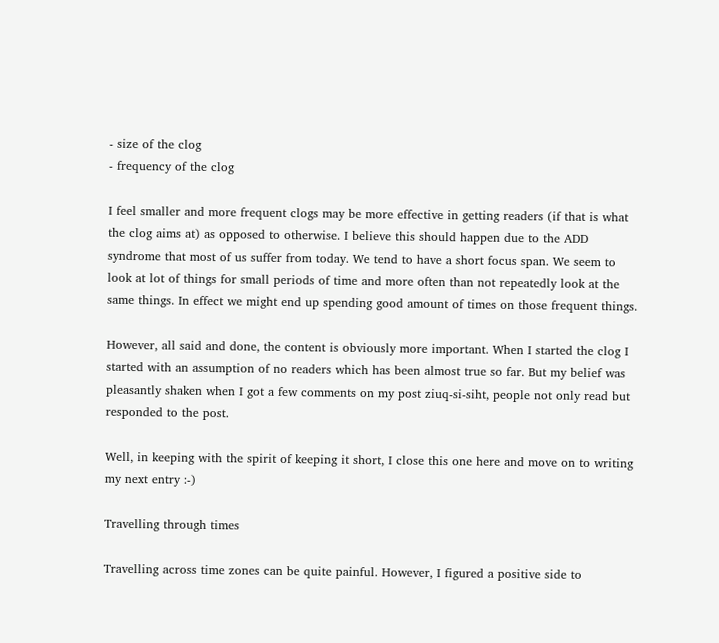- size of the clog
- frequency of the clog

I feel smaller and more frequent clogs may be more effective in getting readers (if that is what the clog aims at) as opposed to otherwise. I believe this should happen due to the ADD syndrome that most of us suffer from today. We tend to have a short focus span. We seem to look at lot of things for small periods of time and more often than not repeatedly look at the same things. In effect we might end up spending good amount of times on those frequent things.

However, all said and done, the content is obviously more important. When I started the clog I started with an assumption of no readers which has been almost true so far. But my belief was pleasantly shaken when I got a few comments on my post ziuq-si-siht, people not only read but responded to the post.

Well, in keeping with the spirit of keeping it short, I close this one here and move on to writing my next entry :-)

Travelling through times

Travelling across time zones can be quite painful. However, I figured a positive side to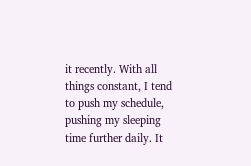it recently. With all things constant, I tend to push my schedule, pushing my sleeping time further daily. It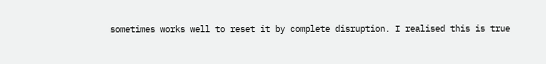sometimes works well to reset it by complete disruption. I realised this is true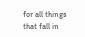for all things that fall in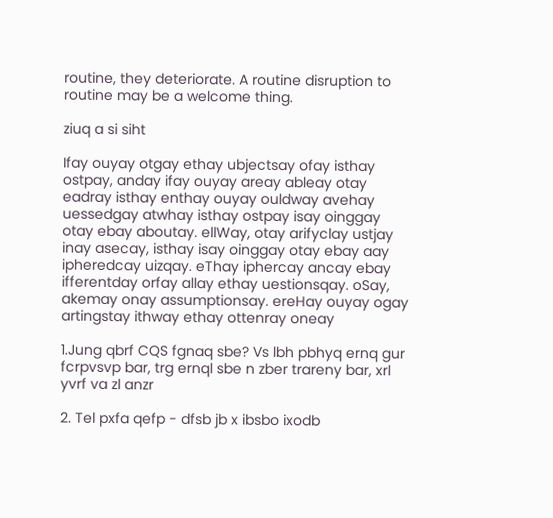routine, they deteriorate. A routine disruption to routine may be a welcome thing.

ziuq a si siht

Ifay ouyay otgay ethay ubjectsay ofay isthay ostpay, anday ifay ouyay areay ableay otay eadray isthay enthay ouyay ouldway avehay uessedgay atwhay isthay ostpay isay oinggay otay ebay aboutay. ellWay, otay arifyclay ustjay inay asecay, isthay isay oinggay otay ebay aay ipheredcay uizqay. eThay iphercay ancay ebay ifferentday orfay allay ethay uestionsqay. oSay, akemay onay assumptionsay. ereHay ouyay ogay artingstay ithway ethay ottenray oneay

1.Jung qbrf CQS fgnaq sbe? Vs lbh pbhyq ernq gur fcrpvsvp bar, trg ernql sbe n zber trareny bar, xrl yvrf va zl anzr

2. Tel pxfa qefp - dfsb jb x ibsbo ixodb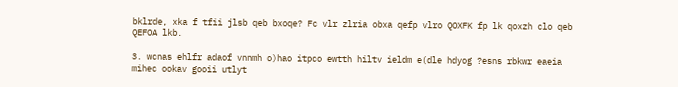bklrde, xka f tfii jlsb qeb bxoqe? Fc vlr zlria obxa qefp vlro QOXFK fp lk qoxzh clo qeb QEFOA lkb.

3. wcnas ehlfr adaof vnnmh o)hao itpco ewtth hiltv ieldm e(dle hdyog ?esns rbkwr eaeia mihec ookav gooii utlyt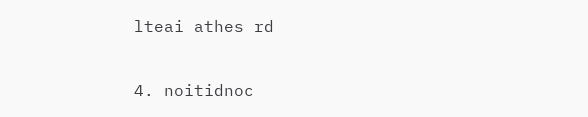lteai athes rd

4. noitidnoc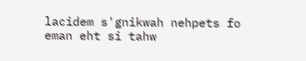lacidem s'gnikwah nehpets fo eman eht si tahw